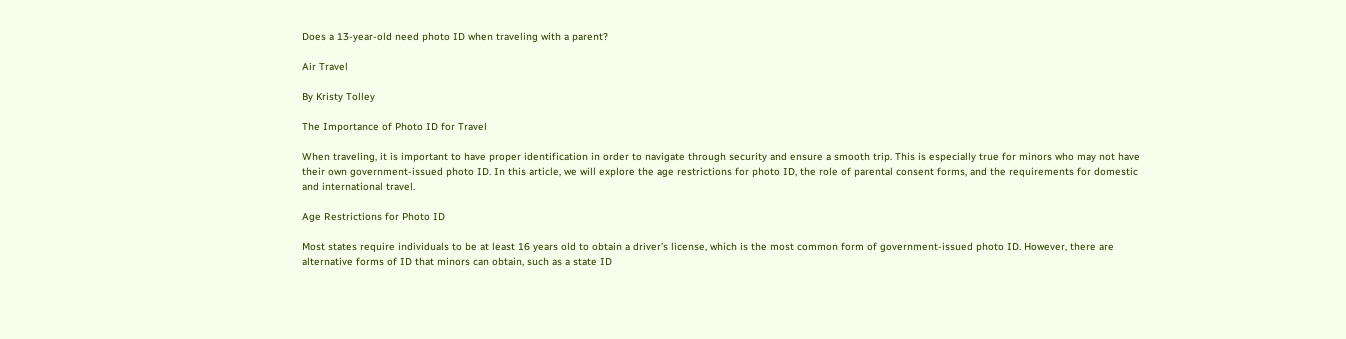Does a 13-year-old need photo ID when traveling with a parent?

Air Travel

By Kristy Tolley

The Importance of Photo ID for Travel

When traveling, it is important to have proper identification in order to navigate through security and ensure a smooth trip. This is especially true for minors who may not have their own government-issued photo ID. In this article, we will explore the age restrictions for photo ID, the role of parental consent forms, and the requirements for domestic and international travel.

Age Restrictions for Photo ID

Most states require individuals to be at least 16 years old to obtain a driver’s license, which is the most common form of government-issued photo ID. However, there are alternative forms of ID that minors can obtain, such as a state ID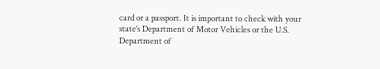card or a passport. It is important to check with your state’s Department of Motor Vehicles or the U.S. Department of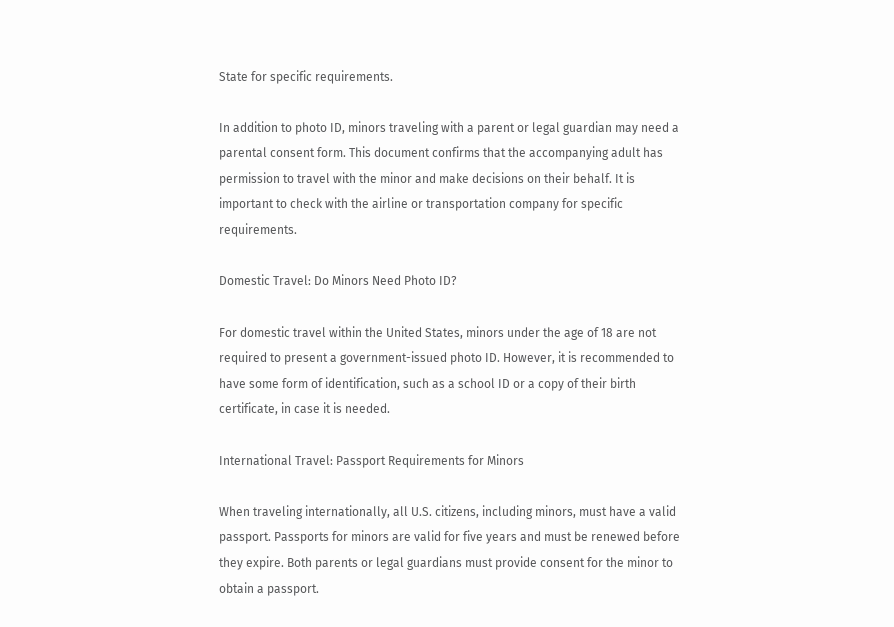State for specific requirements.

In addition to photo ID, minors traveling with a parent or legal guardian may need a parental consent form. This document confirms that the accompanying adult has permission to travel with the minor and make decisions on their behalf. It is important to check with the airline or transportation company for specific requirements.

Domestic Travel: Do Minors Need Photo ID?

For domestic travel within the United States, minors under the age of 18 are not required to present a government-issued photo ID. However, it is recommended to have some form of identification, such as a school ID or a copy of their birth certificate, in case it is needed.

International Travel: Passport Requirements for Minors

When traveling internationally, all U.S. citizens, including minors, must have a valid passport. Passports for minors are valid for five years and must be renewed before they expire. Both parents or legal guardians must provide consent for the minor to obtain a passport.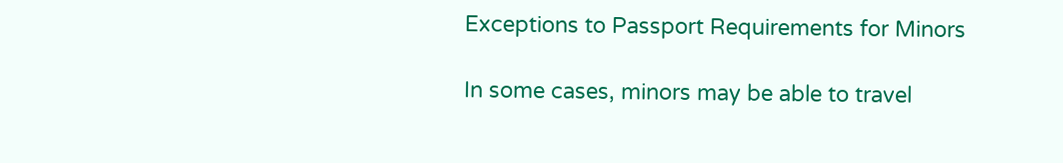Exceptions to Passport Requirements for Minors

In some cases, minors may be able to travel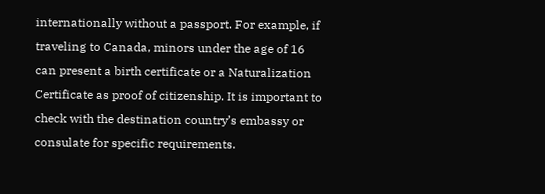internationally without a passport. For example, if traveling to Canada, minors under the age of 16 can present a birth certificate or a Naturalization Certificate as proof of citizenship. It is important to check with the destination country’s embassy or consulate for specific requirements.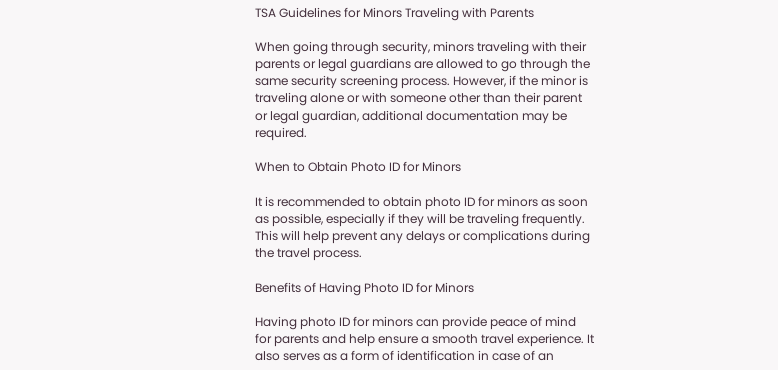TSA Guidelines for Minors Traveling with Parents

When going through security, minors traveling with their parents or legal guardians are allowed to go through the same security screening process. However, if the minor is traveling alone or with someone other than their parent or legal guardian, additional documentation may be required.

When to Obtain Photo ID for Minors

It is recommended to obtain photo ID for minors as soon as possible, especially if they will be traveling frequently. This will help prevent any delays or complications during the travel process.

Benefits of Having Photo ID for Minors

Having photo ID for minors can provide peace of mind for parents and help ensure a smooth travel experience. It also serves as a form of identification in case of an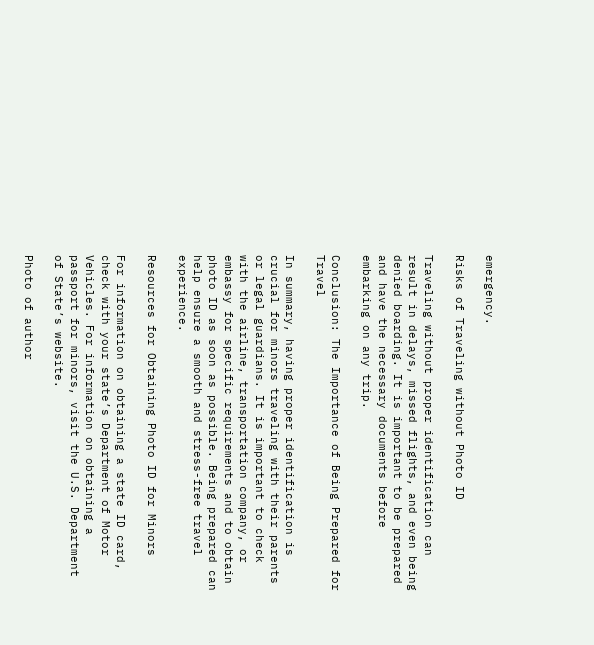emergency.

Risks of Traveling without Photo ID

Traveling without proper identification can result in delays, missed flights, and even being denied boarding. It is important to be prepared and have the necessary documents before embarking on any trip.

Conclusion: The Importance of Being Prepared for Travel

In summary, having proper identification is crucial for minors traveling with their parents or legal guardians. It is important to check with the airline, transportation company, or embassy for specific requirements and to obtain photo ID as soon as possible. Being prepared can help ensure a smooth and stress-free travel experience.

Resources for Obtaining Photo ID for Minors

For information on obtaining a state ID card, check with your state’s Department of Motor Vehicles. For information on obtaining a passport for minors, visit the U.S. Department of State’s website.

Photo of author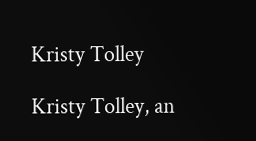Kristy Tolley

Kristy Tolley, an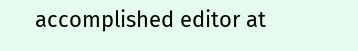accomplished editor at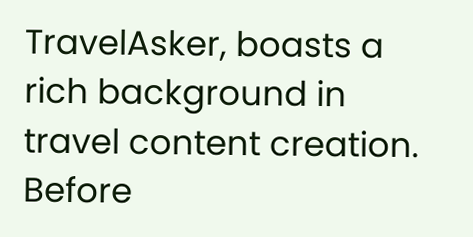TravelAsker, boasts a rich background in travel content creation. Before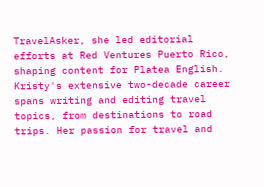TravelAsker, she led editorial efforts at Red Ventures Puerto Rico, shaping content for Platea English. Kristy's extensive two-decade career spans writing and editing travel topics, from destinations to road trips. Her passion for travel and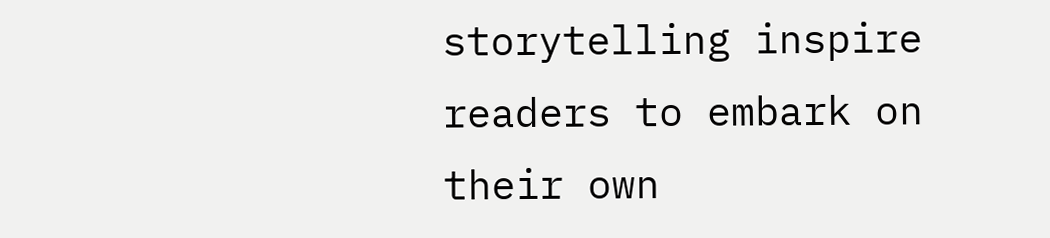storytelling inspire readers to embark on their own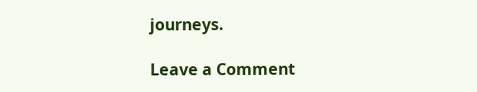journeys.

Leave a Comment